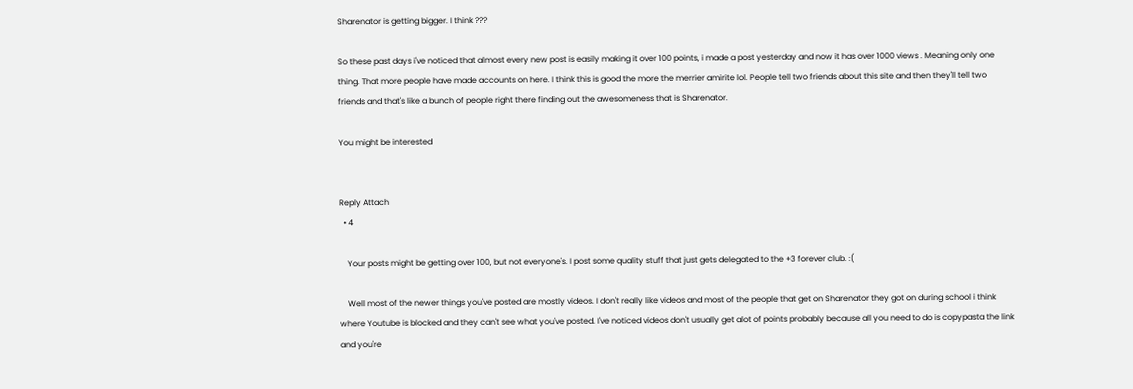Sharenator is getting bigger. I think ???

So these past days i've noticed that almost every new post is easily making it over 100 points, i made a post yesterday and now it has over 1000 views . Meaning only one thing. That more people have made accounts on here. I think this is good the more the merrier amirite lol. People tell two friends about this site and then they'll tell two friends and that's like a bunch of people right there finding out the awesomeness that is Sharenator.

You might be interested


Reply Attach
  • 4

    Your posts might be getting over 100, but not everyone's. I post some quality stuff that just gets delegated to the +3 forever club. :(

    Well most of the newer things you've posted are mostly videos. I don't really like videos and most of the people that get on Sharenator they got on during school i think where Youtube is blocked and they can't see what you've posted. I've noticed videos don't usually get alot of points probably because all you need to do is copypasta the link and you're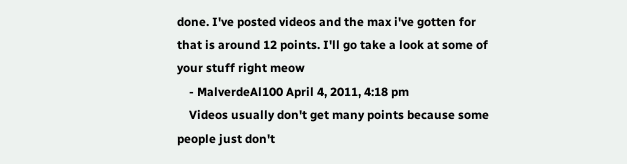done. I've posted videos and the max i've gotten for that is around 12 points. I'll go take a look at some of your stuff right meow
    - MalverdeAl100 April 4, 2011, 4:18 pm
    Videos usually don't get many points because some people just don't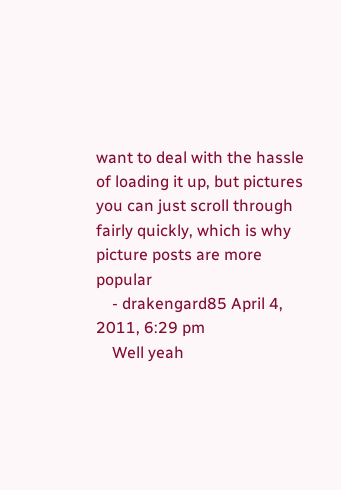want to deal with the hassle of loading it up, but pictures you can just scroll through fairly quickly, which is why picture posts are more popular
    - drakengard85 April 4, 2011, 6:29 pm
    Well yeah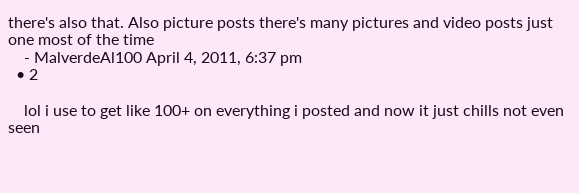there's also that. Also picture posts there's many pictures and video posts just one most of the time
    - MalverdeAl100 April 4, 2011, 6:37 pm
  • 2

    lol i use to get like 100+ on everything i posted and now it just chills not even seen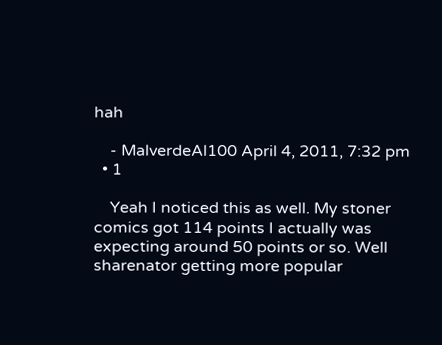hah

    - MalverdeAl100 April 4, 2011, 7:32 pm
  • 1

    Yeah I noticed this as well. My stoner comics got 114 points I actually was expecting around 50 points or so. Well sharenator getting more popular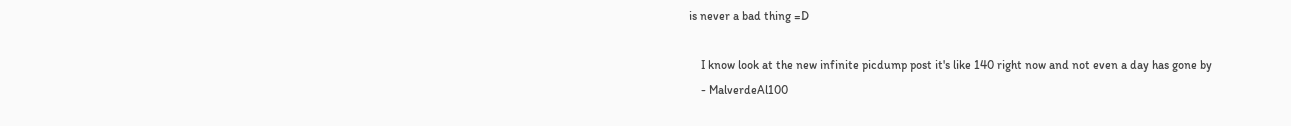is never a bad thing =D

    I know look at the new infinite picdump post it's like 140 right now and not even a day has gone by
    - MalverdeAl100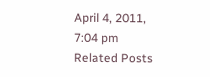April 4, 2011, 7:04 pm
Related Posts